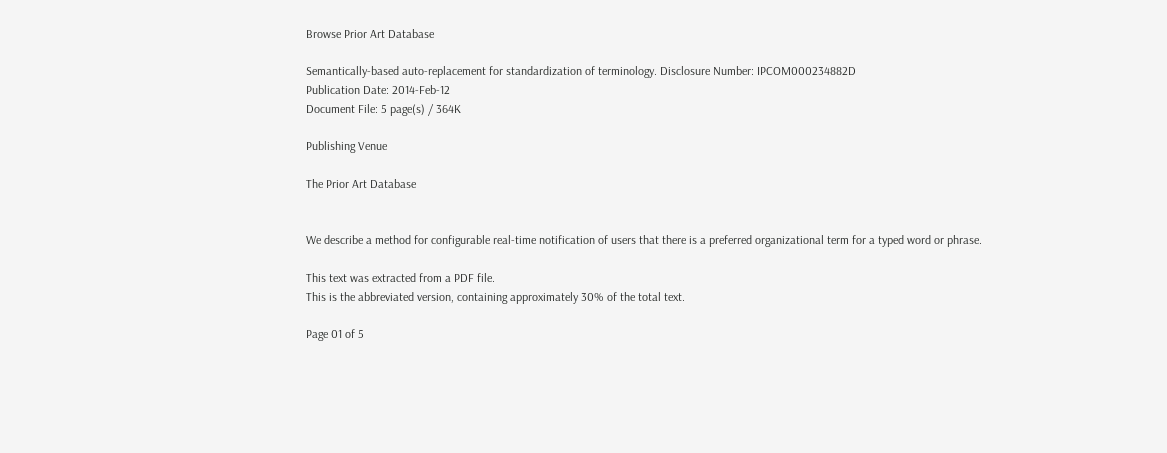Browse Prior Art Database

Semantically-based auto-replacement for standardization of terminology. Disclosure Number: IPCOM000234882D
Publication Date: 2014-Feb-12
Document File: 5 page(s) / 364K

Publishing Venue

The Prior Art Database


We describe a method for configurable real-time notification of users that there is a preferred organizational term for a typed word or phrase.

This text was extracted from a PDF file.
This is the abbreviated version, containing approximately 30% of the total text.

Page 01 of 5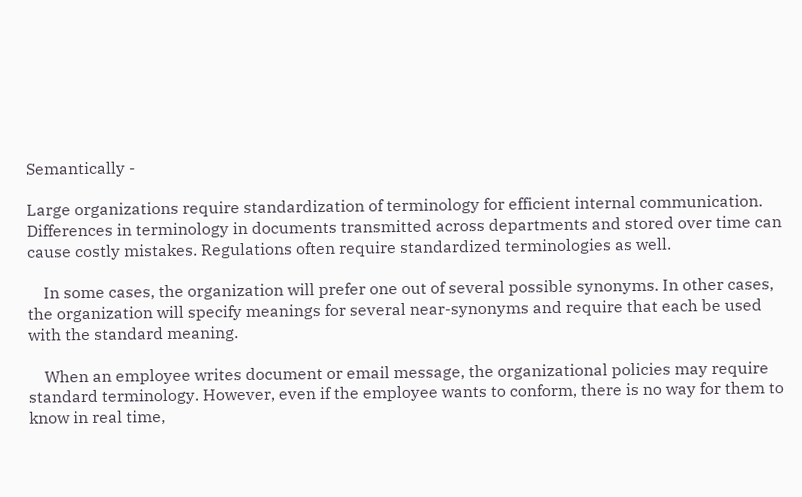Semantically -

Large organizations require standardization of terminology for efficient internal communication. Differences in terminology in documents transmitted across departments and stored over time can cause costly mistakes. Regulations often require standardized terminologies as well.

    In some cases, the organization will prefer one out of several possible synonyms. In other cases, the organization will specify meanings for several near-synonyms and require that each be used with the standard meaning.

    When an employee writes document or email message, the organizational policies may require standard terminology. However, even if the employee wants to conform, there is no way for them to know in real time,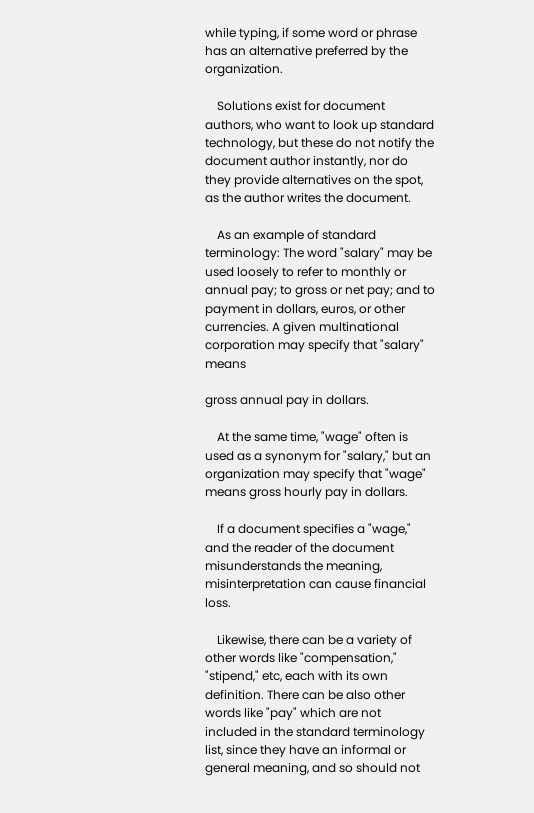while typing, if some word or phrase has an alternative preferred by the organization.

    Solutions exist for document authors, who want to look up standard technology, but these do not notify the document author instantly, nor do they provide alternatives on the spot, as the author writes the document.

    As an example of standard terminology: The word "salary" may be used loosely to refer to monthly or annual pay; to gross or net pay; and to payment in dollars, euros, or other currencies. A given multinational corporation may specify that "salary" means

gross annual pay in dollars.

    At the same time, "wage" often is used as a synonym for "salary," but an organization may specify that "wage" means gross hourly pay in dollars.

    If a document specifies a "wage," and the reader of the document misunderstands the meaning, misinterpretation can cause financial loss.

    Likewise, there can be a variety of other words like "compensation," "stipend," etc, each with its own definition. There can be also other words like "pay" which are not included in the standard terminology list, since they have an informal or general meaning, and so should not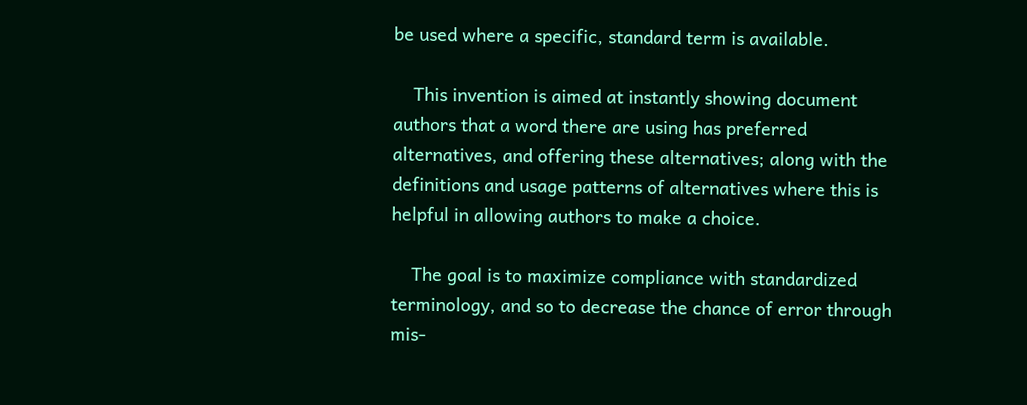be used where a specific, standard term is available.

    This invention is aimed at instantly showing document authors that a word there are using has preferred alternatives, and offering these alternatives; along with the definitions and usage patterns of alternatives where this is helpful in allowing authors to make a choice.

    The goal is to maximize compliance with standardized terminology, and so to decrease the chance of error through mis-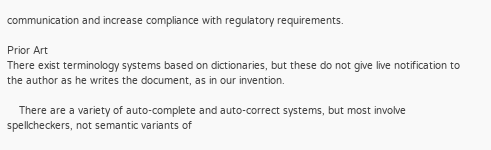communication and increase compliance with regulatory requirements.

Prior Art
There exist terminology systems based on dictionaries, but these do not give live notification to the author as he writes the document, as in our invention.

    There are a variety of auto-complete and auto-correct systems, but most involve spellcheckers, not semantic variants of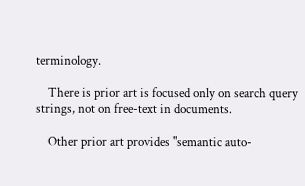terminology.

    There is prior art is focused only on search query strings, not on free-text in documents.

    Other prior art provides "semantic auto-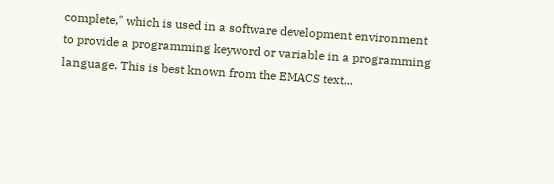complete," which is used in a software development environment to provide a programming keyword or variable in a programming language. This is best known from the EMACS text...